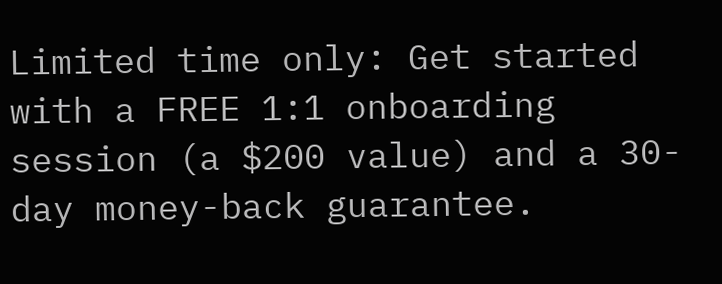Limited time only: Get started with a FREE 1:1 onboarding session (a $200 value) and a 30-day money-back guarantee.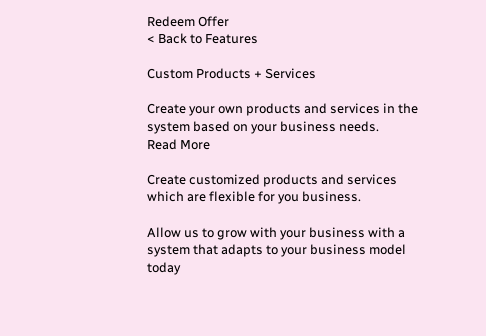Redeem Offer
< Back to Features

Custom Products + Services

Create your own products and services in the system based on your business needs.
Read More

Create customized products and services which are flexible for you business.

Allow us to grow with your business with a system that adapts to your business model today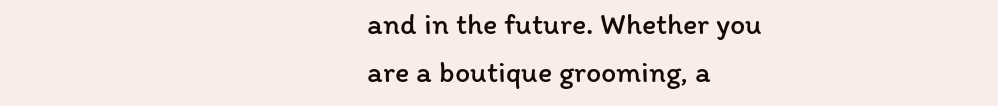and in the future. Whether you are a boutique grooming, a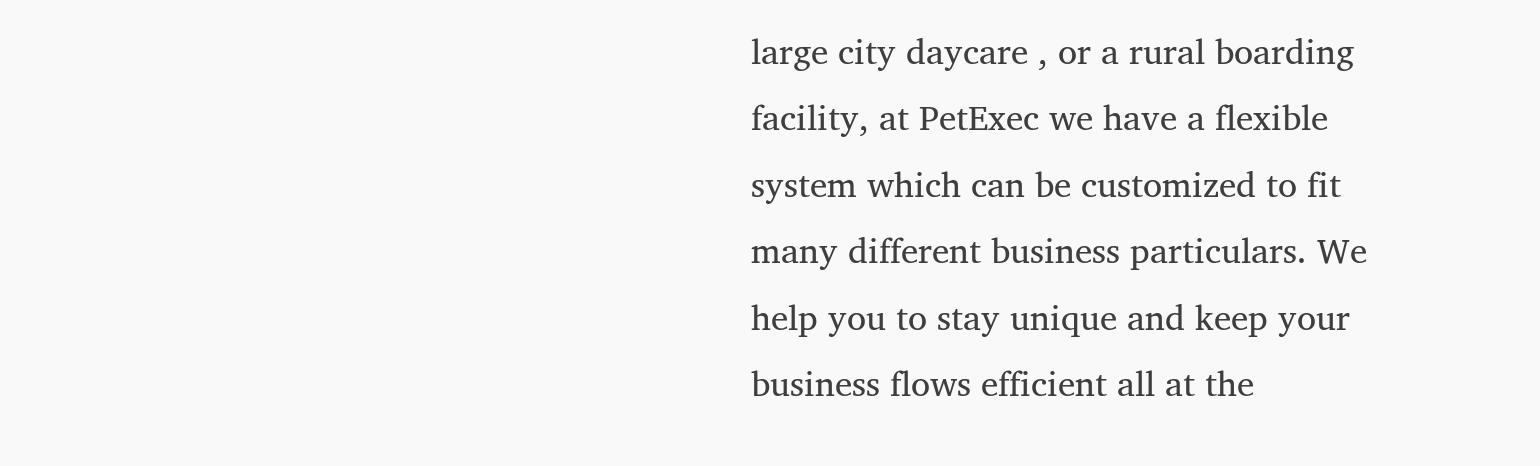large city daycare , or a rural boarding facility, at PetExec we have a flexible system which can be customized to fit many different business particulars. We help you to stay unique and keep your business flows efficient all at the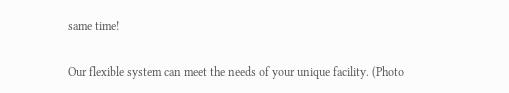same time!

Our flexible system can meet the needs of your unique facility. (Photo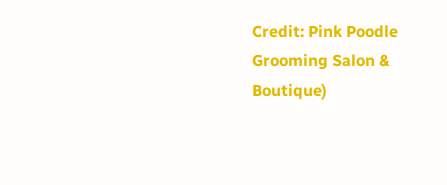Credit: Pink Poodle Grooming Salon & Boutique)